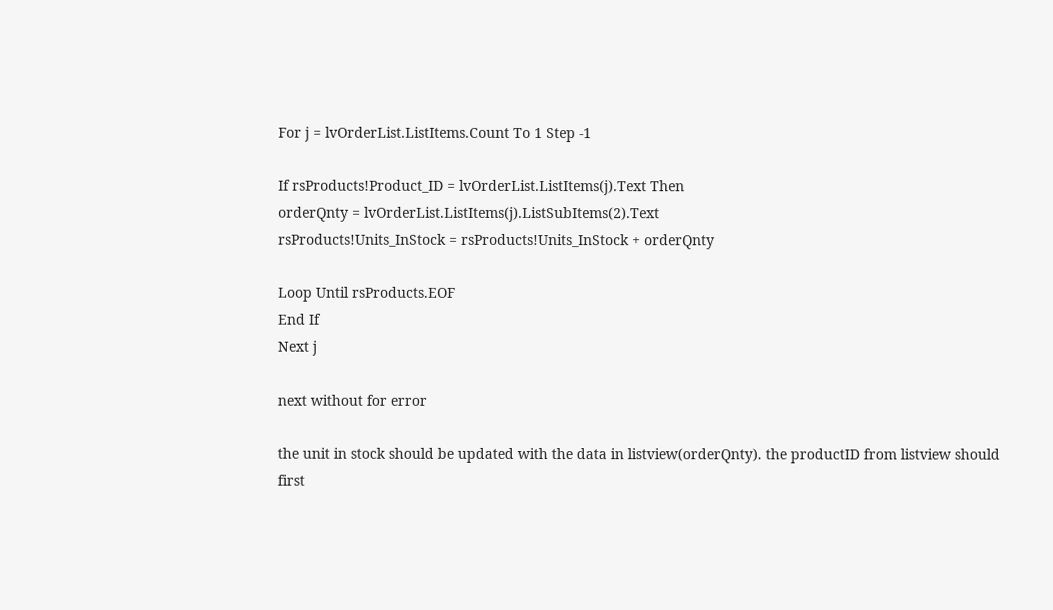For j = lvOrderList.ListItems.Count To 1 Step -1

If rsProducts!Product_ID = lvOrderList.ListItems(j).Text Then
orderQnty = lvOrderList.ListItems(j).ListSubItems(2).Text
rsProducts!Units_InStock = rsProducts!Units_InStock + orderQnty

Loop Until rsProducts.EOF
End If
Next j

next without for error

the unit in stock should be updated with the data in listview(orderQnty). the productID from listview should first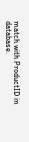match with ProductID in database.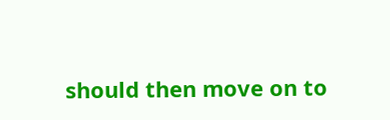should then move on to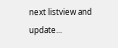next listview and update...